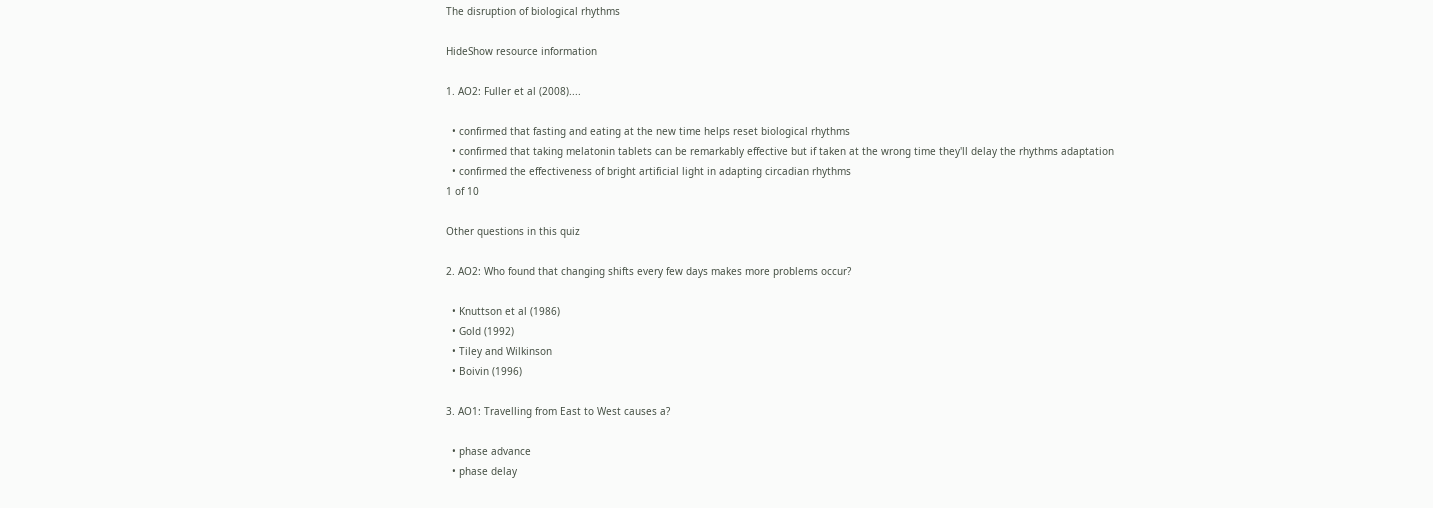The disruption of biological rhythms

HideShow resource information

1. AO2: Fuller et al (2008)....

  • confirmed that fasting and eating at the new time helps reset biological rhythms
  • confirmed that taking melatonin tablets can be remarkably effective but if taken at the wrong time they'll delay the rhythms adaptation
  • confirmed the effectiveness of bright artificial light in adapting circadian rhythms
1 of 10

Other questions in this quiz

2. AO2: Who found that changing shifts every few days makes more problems occur?

  • Knuttson et al (1986)
  • Gold (1992)
  • Tiley and Wilkinson
  • Boivin (1996)

3. AO1: Travelling from East to West causes a?

  • phase advance
  • phase delay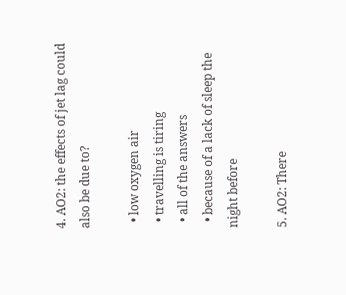4. AO2: the effects of jet lag could also be due to?

  • low oxygen air
  • travelling is tiring
  • all of the answers
  • because of a lack of sleep the night before

5. AO2: There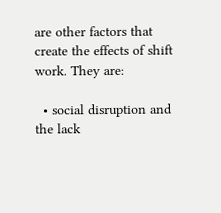are other factors that create the effects of shift work. They are:

  • social disruption and the lack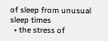of sleep from unusual sleep times
  • the stress of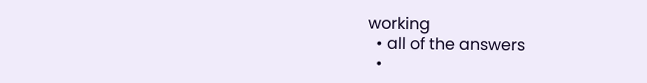working
  • all of the answers
  •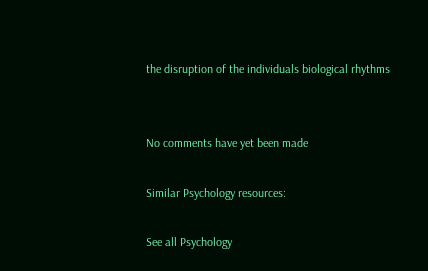the disruption of the individuals biological rhythms


No comments have yet been made

Similar Psychology resources:

See all Psychology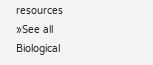resources »See all Biological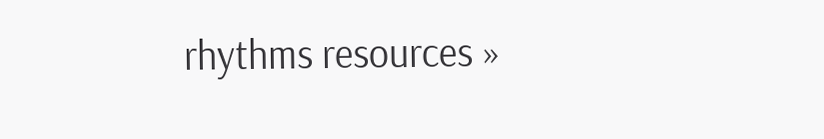rhythms resources »